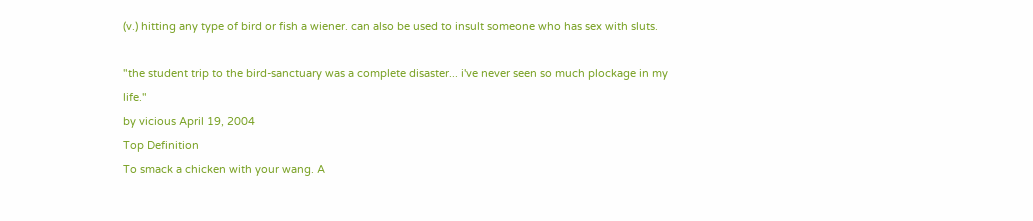(v.) hitting any type of bird or fish a wiener. can also be used to insult someone who has sex with sluts.

"the student trip to the bird-sanctuary was a complete disaster... i've never seen so much plockage in my life."
by vicious April 19, 2004
Top Definition
To smack a chicken with your wang. A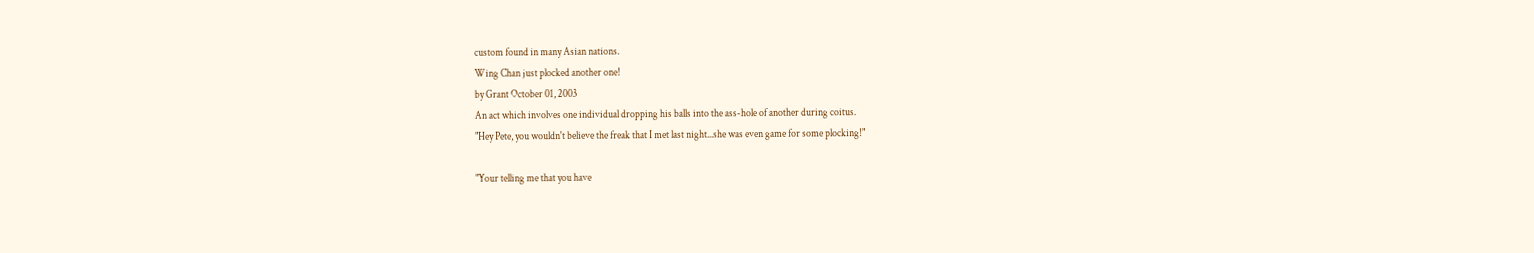custom found in many Asian nations.
Wing Chan just plocked another one!
by Grant October 01, 2003
An act which involves one individual dropping his balls into the ass-hole of another during coitus.
"Hey Pete, you wouldn't believe the freak that I met last night...she was even game for some plocking!"

"Your telling me that you have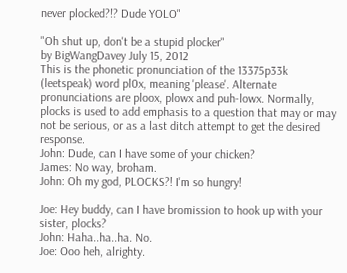never plocked?!? Dude YOLO"

"Oh shut up, don't be a stupid plocker"
by BigWangDavey July 15, 2012
This is the phonetic pronunciation of the 13375p33k (leetspeak) word pl0x, meaning 'please'. Alternate pronunciations are ploox, plowx and puh-lowx. Normally, plocks is used to add emphasis to a question that may or may not be serious, or as a last ditch attempt to get the desired response.
John: Dude, can I have some of your chicken?
James: No way, broham.
John: Oh my god, PLOCKS?! I'm so hungry!

Joe: Hey buddy, can I have bromission to hook up with your sister, plocks?
John: Haha..ha..ha. No.
Joe: Ooo heh, alrighty.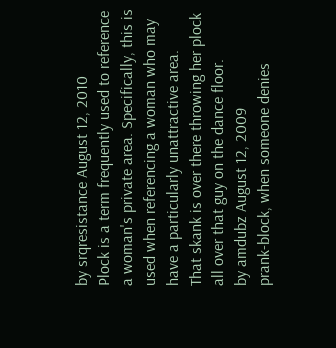by srqresistance August 12, 2010
Plock is a term frequently used to reference a woman's private area. Specifically, this is used when referencing a woman who may have a particularly unattractive area.
That skank is over there throwing her plock all over that guy on the dance floor.
by amdubz August 12, 2009
prank-block, when someone denies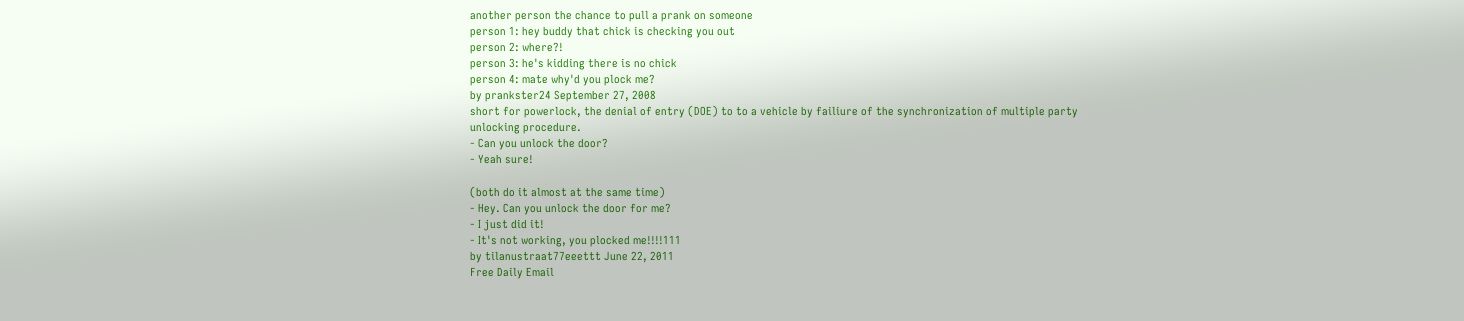another person the chance to pull a prank on someone
person 1: hey buddy that chick is checking you out
person 2: where?!
person 3: he's kidding there is no chick
person 4: mate why'd you plock me?
by prankster24 September 27, 2008
short for powerlock, the denial of entry (DOE) to to a vehicle by failiure of the synchronization of multiple party unlocking procedure.
- Can you unlock the door?
- Yeah sure!

(both do it almost at the same time)
- Hey. Can you unlock the door for me?
- I just did it!
- It's not working, you plocked me!!!!111
by tilanustraat77eeettt June 22, 2011
Free Daily Email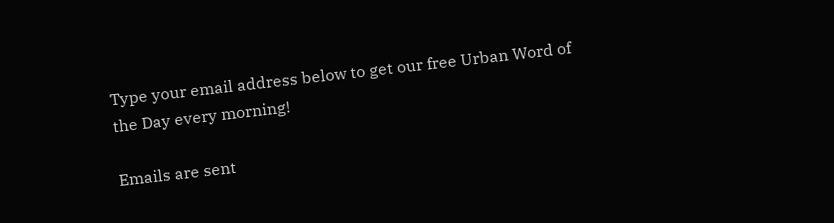Type your email address below to get our free Urban Word of the Day every morning!

Emails are sent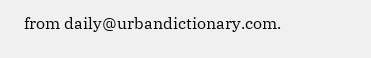from daily@urbandictionary.com.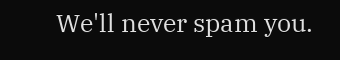We'll never spam you.